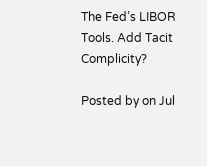The Fed’s LIBOR Tools. Add Tacit Complicity?

Posted by on Jul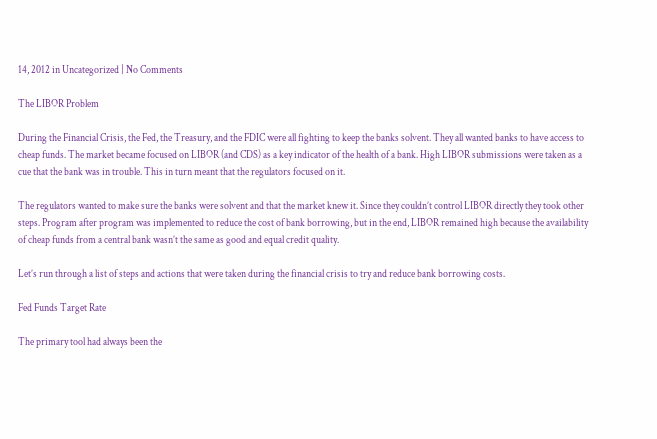14, 2012 in Uncategorized | No Comments

The LIBOR Problem

During the Financial Crisis, the Fed, the Treasury, and the FDIC were all fighting to keep the banks solvent. They all wanted banks to have access to cheap funds. The market became focused on LIBOR (and CDS) as a key indicator of the health of a bank. High LIBOR submissions were taken as a cue that the bank was in trouble. This in turn meant that the regulators focused on it.

The regulators wanted to make sure the banks were solvent and that the market knew it. Since they couldn’t control LIBOR directly they took other steps. Program after program was implemented to reduce the cost of bank borrowing, but in the end, LIBOR remained high because the availability of cheap funds from a central bank wasn’t the same as good and equal credit quality.

Let’s run through a list of steps and actions that were taken during the financial crisis to try and reduce bank borrowing costs.

Fed Funds Target Rate

The primary tool had always been the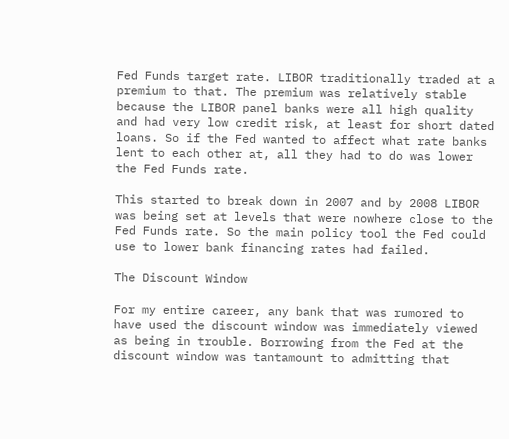Fed Funds target rate. LIBOR traditionally traded at a premium to that. The premium was relatively stable because the LIBOR panel banks were all high quality and had very low credit risk, at least for short dated loans. So if the Fed wanted to affect what rate banks lent to each other at, all they had to do was lower the Fed Funds rate.

This started to break down in 2007 and by 2008 LIBOR was being set at levels that were nowhere close to the Fed Funds rate. So the main policy tool the Fed could use to lower bank financing rates had failed.

The Discount Window

For my entire career, any bank that was rumored to have used the discount window was immediately viewed as being in trouble. Borrowing from the Fed at the discount window was tantamount to admitting that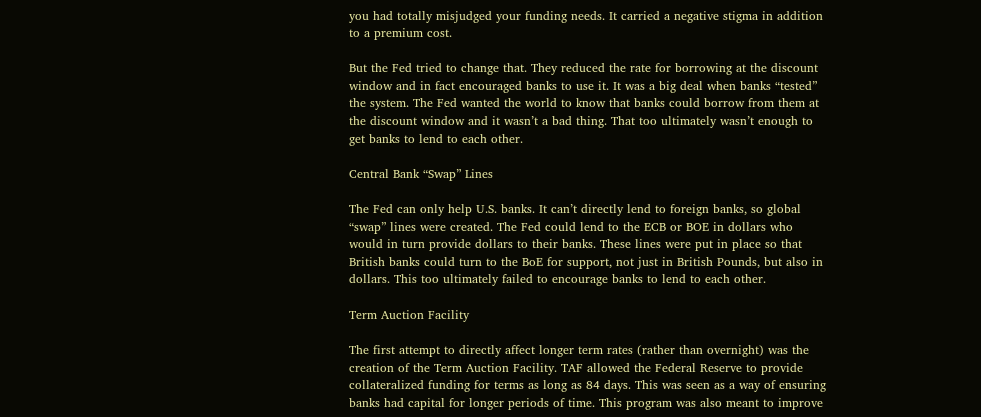you had totally misjudged your funding needs. It carried a negative stigma in addition to a premium cost.

But the Fed tried to change that. They reduced the rate for borrowing at the discount window and in fact encouraged banks to use it. It was a big deal when banks “tested” the system. The Fed wanted the world to know that banks could borrow from them at the discount window and it wasn’t a bad thing. That too ultimately wasn’t enough to get banks to lend to each other.

Central Bank “Swap” Lines

The Fed can only help U.S. banks. It can’t directly lend to foreign banks, so global “swap” lines were created. The Fed could lend to the ECB or BOE in dollars who would in turn provide dollars to their banks. These lines were put in place so that British banks could turn to the BoE for support, not just in British Pounds, but also in dollars. This too ultimately failed to encourage banks to lend to each other.

Term Auction Facility

The first attempt to directly affect longer term rates (rather than overnight) was the creation of the Term Auction Facility. TAF allowed the Federal Reserve to provide collateralized funding for terms as long as 84 days. This was seen as a way of ensuring banks had capital for longer periods of time. This program was also meant to improve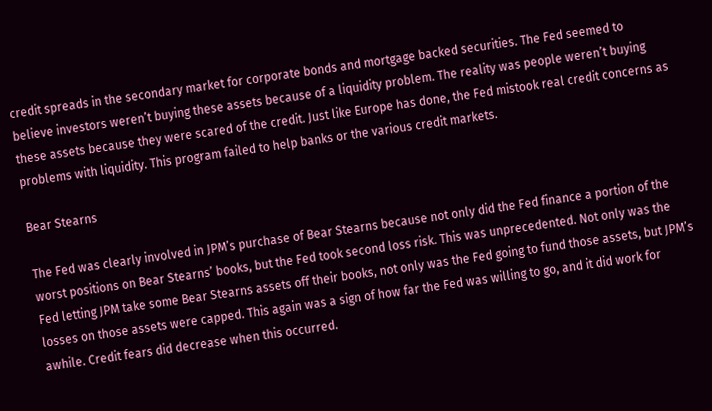credit spreads in the secondary market for corporate bonds and mortgage backed securities. The Fed seemed to believe investors weren’t buying these assets because of a liquidity problem. The reality was people weren’t buying these assets because they were scared of the credit. Just like Europe has done, the Fed mistook real credit concerns as problems with liquidity. This program failed to help banks or the various credit markets.

Bear Stearns

The Fed was clearly involved in JPM’s purchase of Bear Stearns because not only did the Fed finance a portion of the worst positions on Bear Stearns’ books, but the Fed took second loss risk. This was unprecedented. Not only was the Fed letting JPM take some Bear Stearns assets off their books, not only was the Fed going to fund those assets, but JPM’s losses on those assets were capped. This again was a sign of how far the Fed was willing to go, and it did work for awhile. Credit fears did decrease when this occurred.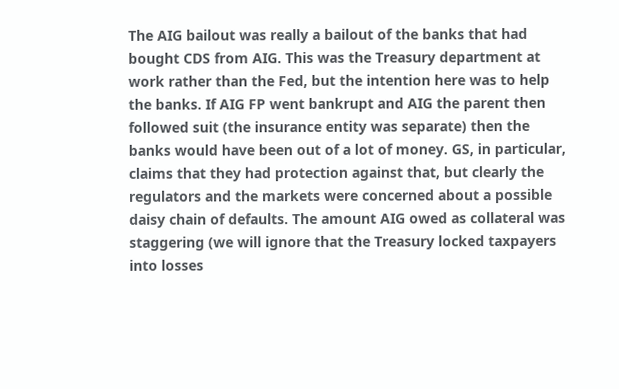The AIG bailout was really a bailout of the banks that had bought CDS from AIG. This was the Treasury department at work rather than the Fed, but the intention here was to help the banks. If AIG FP went bankrupt and AIG the parent then followed suit (the insurance entity was separate) then the banks would have been out of a lot of money. GS, in particular, claims that they had protection against that, but clearly the regulators and the markets were concerned about a possible daisy chain of defaults. The amount AIG owed as collateral was staggering (we will ignore that the Treasury locked taxpayers into losses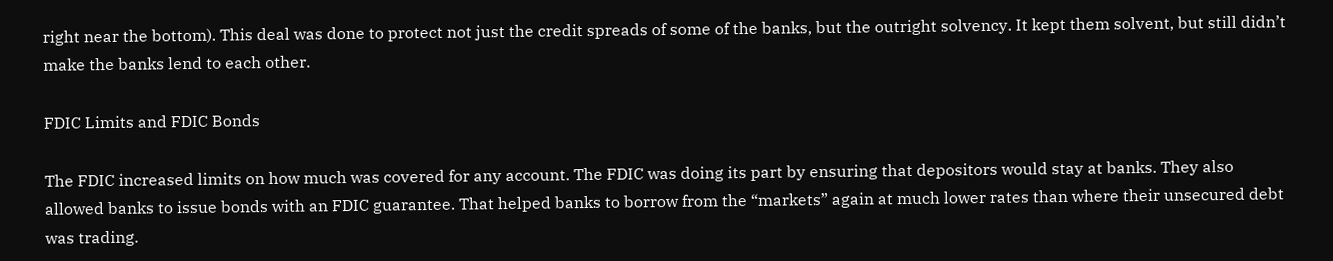right near the bottom). This deal was done to protect not just the credit spreads of some of the banks, but the outright solvency. It kept them solvent, but still didn’t make the banks lend to each other.

FDIC Limits and FDIC Bonds

The FDIC increased limits on how much was covered for any account. The FDIC was doing its part by ensuring that depositors would stay at banks. They also allowed banks to issue bonds with an FDIC guarantee. That helped banks to borrow from the “markets” again at much lower rates than where their unsecured debt was trading.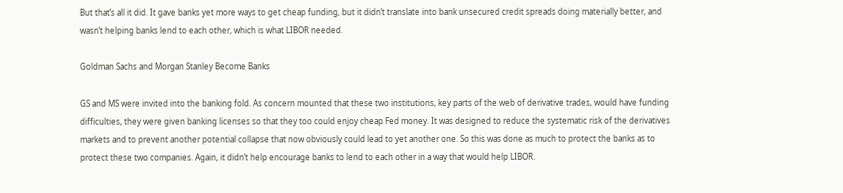But that’s all it did. It gave banks yet more ways to get cheap funding, but it didn’t translate into bank unsecured credit spreads doing materially better, and wasn’t helping banks lend to each other, which is what LIBOR needed.

Goldman Sachs and Morgan Stanley Become Banks

GS and MS were invited into the banking fold. As concern mounted that these two institutions, key parts of the web of derivative trades, would have funding difficulties, they were given banking licenses so that they too could enjoy cheap Fed money. It was designed to reduce the systematic risk of the derivatives markets and to prevent another potential collapse that now obviously could lead to yet another one. So this was done as much to protect the banks as to protect these two companies. Again, it didn’t help encourage banks to lend to each other in a way that would help LIBOR.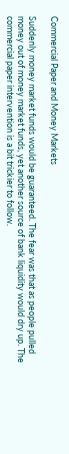Commercial Paper and Money Markets

Suddenly money market funds would be guaranteed. The fear was that as people pulled money out of money market funds, yet another source of bank liquidity would dry up. The commercial paper intervention is a bit trickier to follow.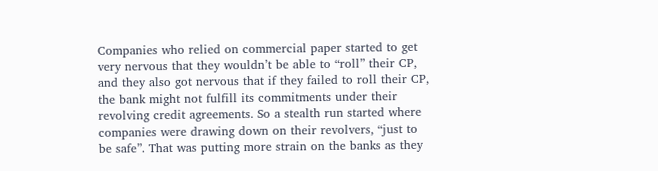Companies who relied on commercial paper started to get very nervous that they wouldn’t be able to “roll” their CP, and they also got nervous that if they failed to roll their CP, the bank might not fulfill its commitments under their revolving credit agreements. So a stealth run started where companies were drawing down on their revolvers, “just to be safe”. That was putting more strain on the banks as they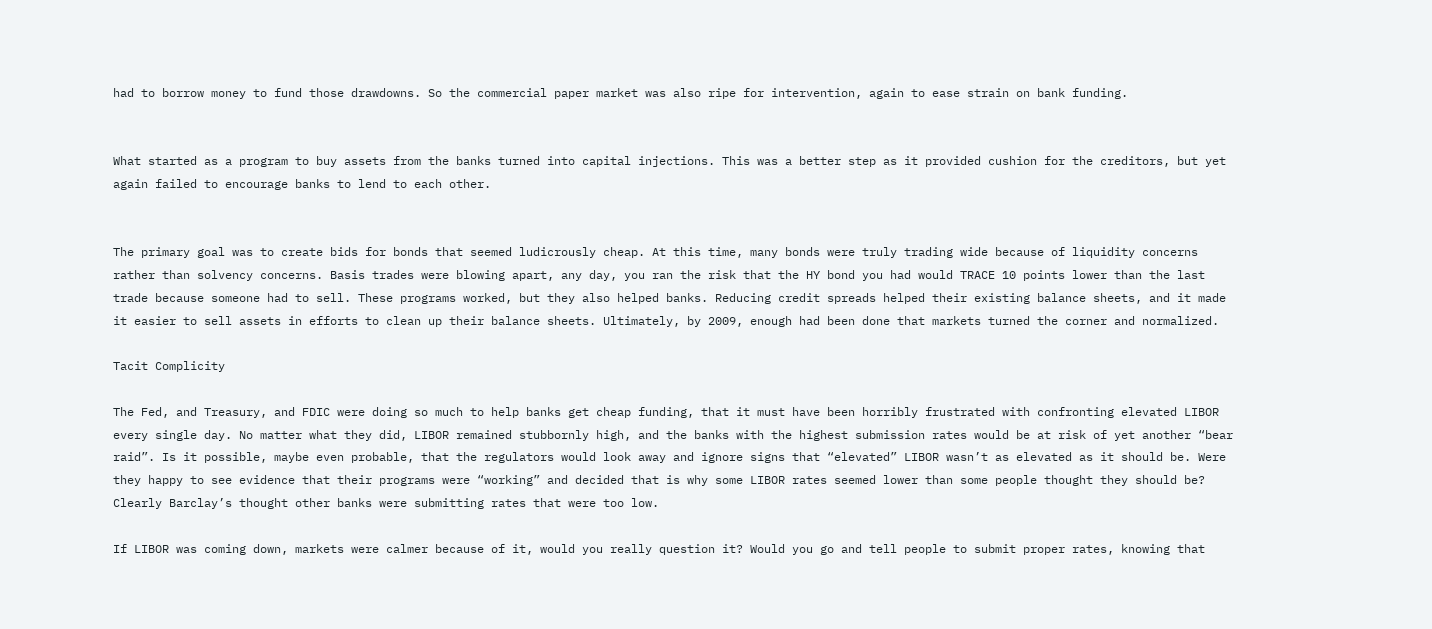had to borrow money to fund those drawdowns. So the commercial paper market was also ripe for intervention, again to ease strain on bank funding.


What started as a program to buy assets from the banks turned into capital injections. This was a better step as it provided cushion for the creditors, but yet again failed to encourage banks to lend to each other.


The primary goal was to create bids for bonds that seemed ludicrously cheap. At this time, many bonds were truly trading wide because of liquidity concerns rather than solvency concerns. Basis trades were blowing apart, any day, you ran the risk that the HY bond you had would TRACE 10 points lower than the last trade because someone had to sell. These programs worked, but they also helped banks. Reducing credit spreads helped their existing balance sheets, and it made it easier to sell assets in efforts to clean up their balance sheets. Ultimately, by 2009, enough had been done that markets turned the corner and normalized.

Tacit Complicity

The Fed, and Treasury, and FDIC were doing so much to help banks get cheap funding, that it must have been horribly frustrated with confronting elevated LIBOR every single day. No matter what they did, LIBOR remained stubbornly high, and the banks with the highest submission rates would be at risk of yet another “bear raid”. Is it possible, maybe even probable, that the regulators would look away and ignore signs that “elevated” LIBOR wasn’t as elevated as it should be. Were they happy to see evidence that their programs were “working” and decided that is why some LIBOR rates seemed lower than some people thought they should be? Clearly Barclay’s thought other banks were submitting rates that were too low.

If LIBOR was coming down, markets were calmer because of it, would you really question it? Would you go and tell people to submit proper rates, knowing that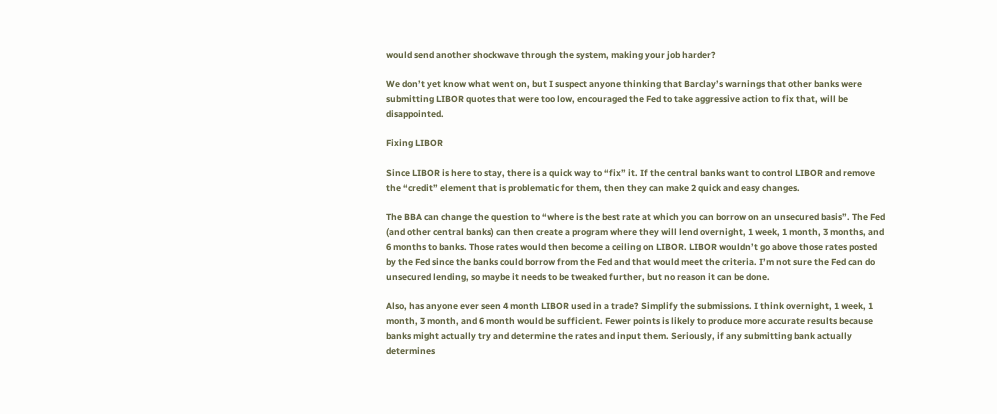would send another shockwave through the system, making your job harder?

We don’t yet know what went on, but I suspect anyone thinking that Barclay’s warnings that other banks were submitting LIBOR quotes that were too low, encouraged the Fed to take aggressive action to fix that, will be disappointed.

Fixing LIBOR

Since LIBOR is here to stay, there is a quick way to “fix” it. If the central banks want to control LIBOR and remove the “credit” element that is problematic for them, then they can make 2 quick and easy changes.

The BBA can change the question to “where is the best rate at which you can borrow on an unsecured basis”. The Fed (and other central banks) can then create a program where they will lend overnight, 1 week, 1 month, 3 months, and 6 months to banks. Those rates would then become a ceiling on LIBOR. LIBOR wouldn’t go above those rates posted by the Fed since the banks could borrow from the Fed and that would meet the criteria. I’m not sure the Fed can do unsecured lending, so maybe it needs to be tweaked further, but no reason it can be done.

Also, has anyone ever seen 4 month LIBOR used in a trade? Simplify the submissions. I think overnight, 1 week, 1 month, 3 month, and 6 month would be sufficient. Fewer points is likely to produce more accurate results because banks might actually try and determine the rates and input them. Seriously, if any submitting bank actually determines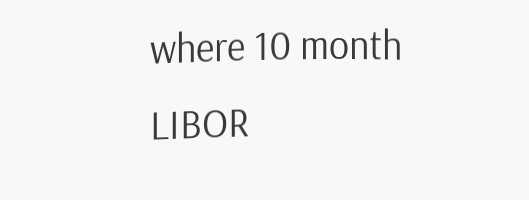where 10 month LIBOR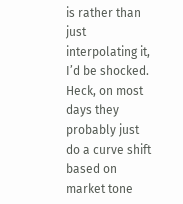is rather than just interpolating it, I’d be shocked. Heck, on most days they probably just do a curve shift based on market tone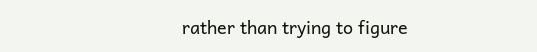rather than trying to figure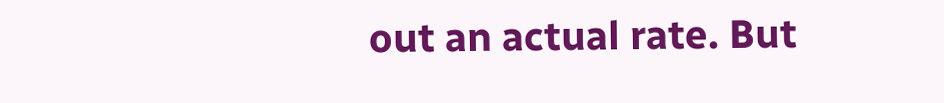out an actual rate. But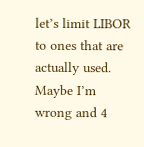let’s limit LIBOR to ones that are actually used. Maybe I’m wrong and 4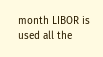month LIBOR is used all the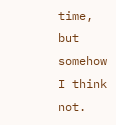time, but somehow I think not.